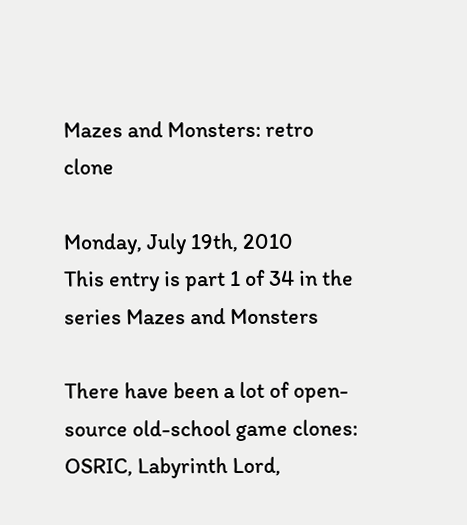Mazes and Monsters: retro clone

Monday, July 19th, 2010
This entry is part 1 of 34 in the series Mazes and Monsters

There have been a lot of open-source old-school game clones: OSRIC, Labyrinth Lord,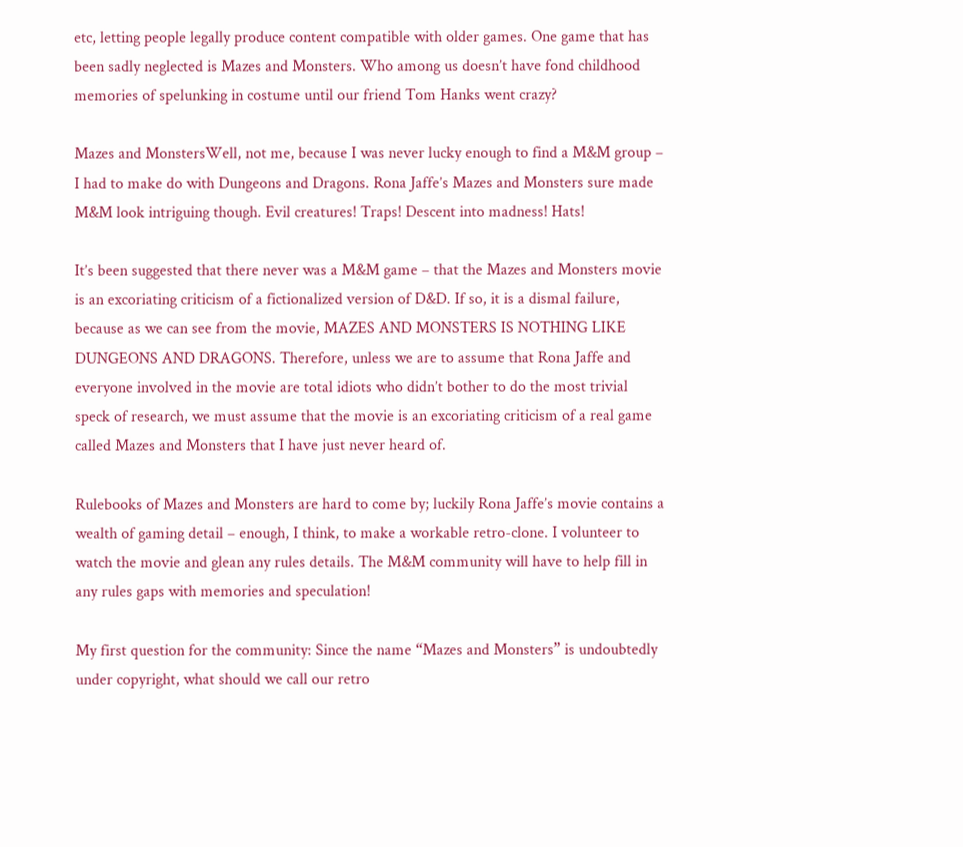etc, letting people legally produce content compatible with older games. One game that has been sadly neglected is Mazes and Monsters. Who among us doesn’t have fond childhood memories of spelunking in costume until our friend Tom Hanks went crazy?

Mazes and MonstersWell, not me, because I was never lucky enough to find a M&M group – I had to make do with Dungeons and Dragons. Rona Jaffe’s Mazes and Monsters sure made M&M look intriguing though. Evil creatures! Traps! Descent into madness! Hats!

It’s been suggested that there never was a M&M game – that the Mazes and Monsters movie is an excoriating criticism of a fictionalized version of D&D. If so, it is a dismal failure, because as we can see from the movie, MAZES AND MONSTERS IS NOTHING LIKE DUNGEONS AND DRAGONS. Therefore, unless we are to assume that Rona Jaffe and everyone involved in the movie are total idiots who didn’t bother to do the most trivial speck of research, we must assume that the movie is an excoriating criticism of a real game called Mazes and Monsters that I have just never heard of.

Rulebooks of Mazes and Monsters are hard to come by; luckily Rona Jaffe’s movie contains a wealth of gaming detail – enough, I think, to make a workable retro-clone. I volunteer to watch the movie and glean any rules details. The M&M community will have to help fill in any rules gaps with memories and speculation!

My first question for the community: Since the name “Mazes and Monsters” is undoubtedly under copyright, what should we call our retro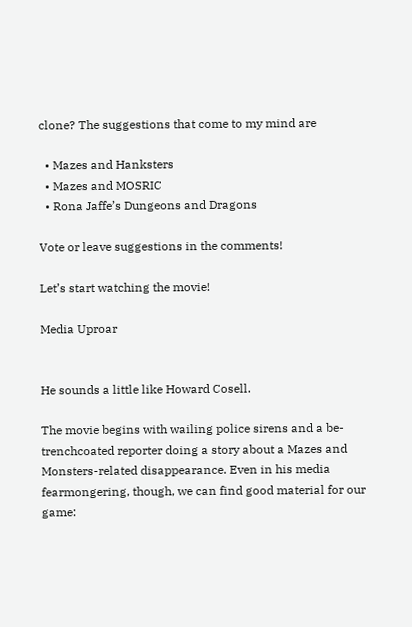clone? The suggestions that come to my mind are

  • Mazes and Hanksters
  • Mazes and MOSRIC
  • Rona Jaffe’s Dungeons and Dragons

Vote or leave suggestions in the comments!

Let’s start watching the movie!

Media Uproar


He sounds a little like Howard Cosell.

The movie begins with wailing police sirens and a be-trenchcoated reporter doing a story about a Mazes and Monsters-related disappearance. Even in his media fearmongering, though, we can find good material for our game: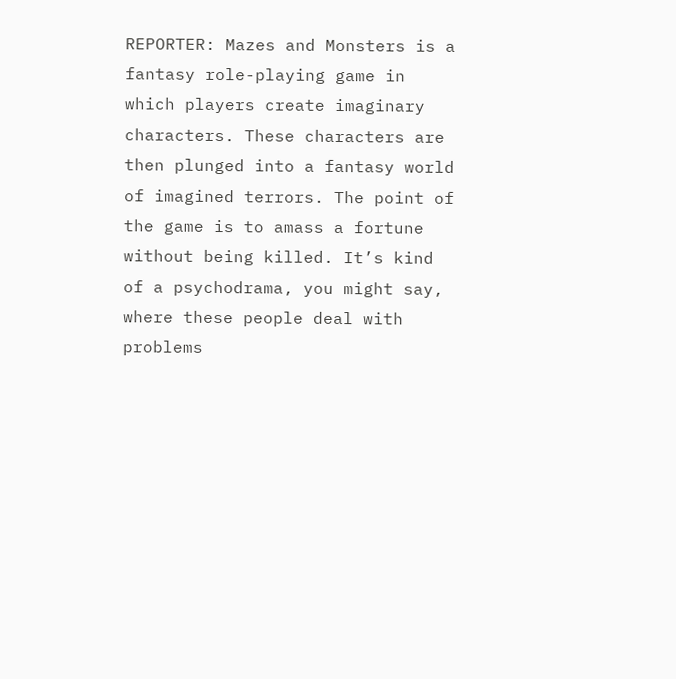REPORTER: Mazes and Monsters is a fantasy role-playing game in which players create imaginary characters. These characters are then plunged into a fantasy world of imagined terrors. The point of the game is to amass a fortune without being killed. It’s kind of a psychodrama, you might say, where these people deal with problems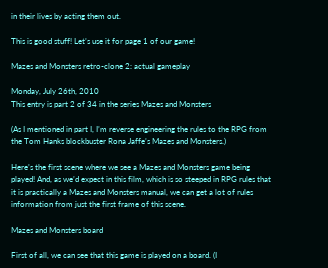in their lives by acting them out.

This is good stuff! Let’s use it for page 1 of our game!

Mazes and Monsters retro-clone 2: actual gameplay

Monday, July 26th, 2010
This entry is part 2 of 34 in the series Mazes and Monsters

(As I mentioned in part I, I’m reverse engineering the rules to the RPG from the Tom Hanks blockbuster Rona Jaffe’s Mazes and Monsters.)

Here’s the first scene where we see a Mazes and Monsters game being played! And, as we’d expect in this film, which is so steeped in RPG rules that it is practically a Mazes and Monsters manual, we can get a lot of rules information from just the first frame of this scene.

Mazes and Monsters board

First of all, we can see that this game is played on a board. (I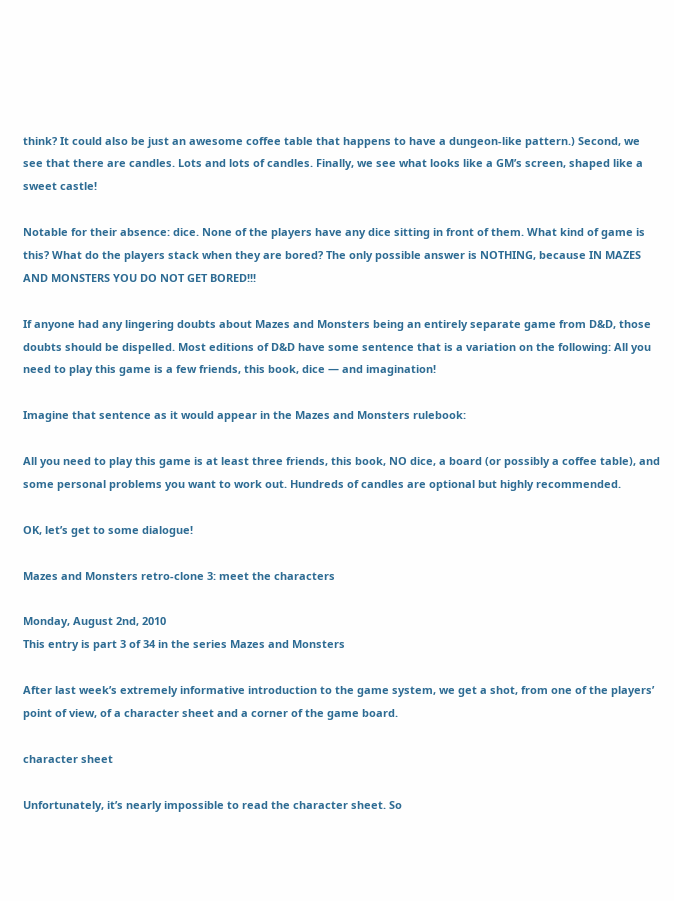think? It could also be just an awesome coffee table that happens to have a dungeon-like pattern.) Second, we see that there are candles. Lots and lots of candles. Finally, we see what looks like a GM’s screen, shaped like a sweet castle!

Notable for their absence: dice. None of the players have any dice sitting in front of them. What kind of game is this? What do the players stack when they are bored? The only possible answer is NOTHING, because IN MAZES AND MONSTERS YOU DO NOT GET BORED!!!

If anyone had any lingering doubts about Mazes and Monsters being an entirely separate game from D&D, those doubts should be dispelled. Most editions of D&D have some sentence that is a variation on the following: All you need to play this game is a few friends, this book, dice — and imagination!

Imagine that sentence as it would appear in the Mazes and Monsters rulebook:

All you need to play this game is at least three friends, this book, NO dice, a board (or possibly a coffee table), and some personal problems you want to work out. Hundreds of candles are optional but highly recommended.

OK, let’s get to some dialogue!

Mazes and Monsters retro-clone 3: meet the characters

Monday, August 2nd, 2010
This entry is part 3 of 34 in the series Mazes and Monsters

After last week’s extremely informative introduction to the game system, we get a shot, from one of the players’ point of view, of a character sheet and a corner of the game board.

character sheet

Unfortunately, it’s nearly impossible to read the character sheet. So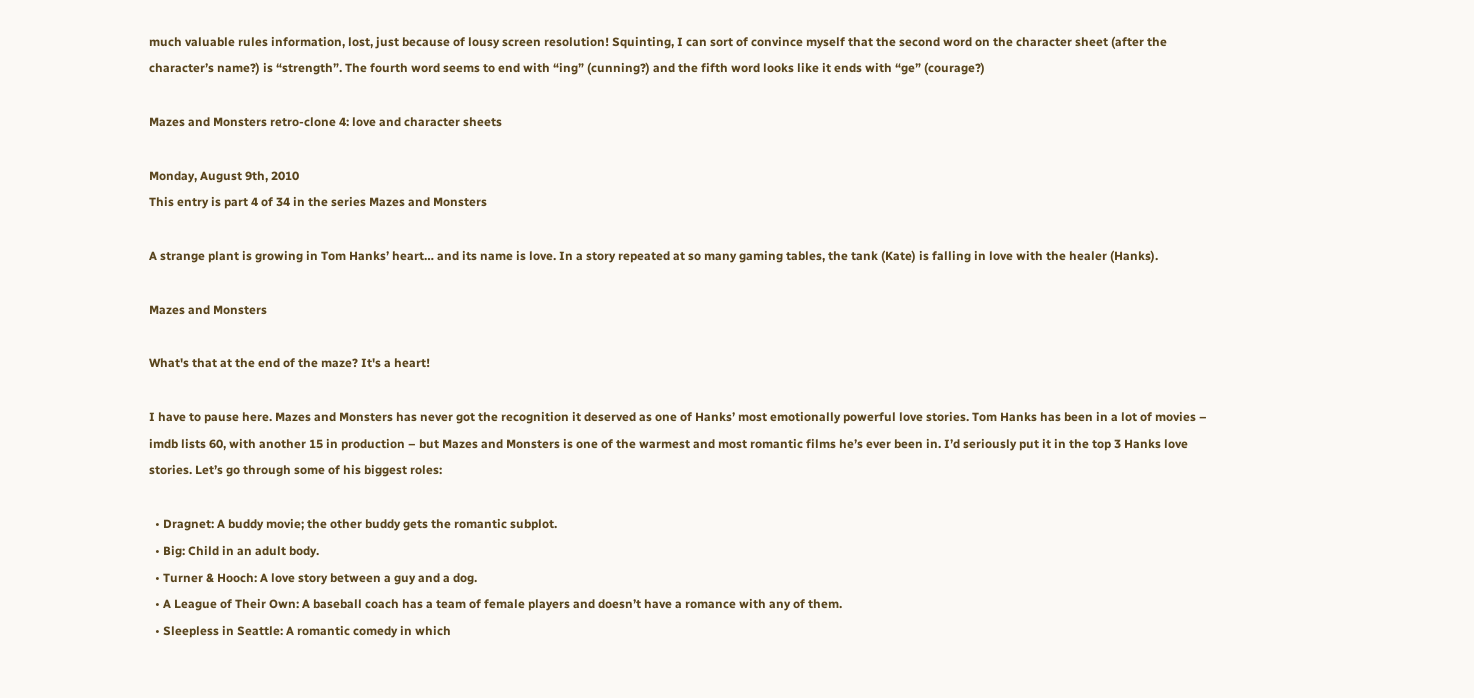much valuable rules information, lost, just because of lousy screen resolution! Squinting, I can sort of convince myself that the second word on the character sheet (after the character’s name?) is “strength”. The fourth word seems to end with “ing” (cunning?) and the fifth word looks like it ends with “ge” (courage?)

Mazes and Monsters retro-clone 4: love and character sheets

Monday, August 9th, 2010
This entry is part 4 of 34 in the series Mazes and Monsters

A strange plant is growing in Tom Hanks’ heart… and its name is love. In a story repeated at so many gaming tables, the tank (Kate) is falling in love with the healer (Hanks).

Mazes and Monsters

What's that at the end of the maze? It's a heart!

I have to pause here. Mazes and Monsters has never got the recognition it deserved as one of Hanks’ most emotionally powerful love stories. Tom Hanks has been in a lot of movies – imdb lists 60, with another 15 in production – but Mazes and Monsters is one of the warmest and most romantic films he’s ever been in. I’d seriously put it in the top 3 Hanks love stories. Let’s go through some of his biggest roles:

  • Dragnet: A buddy movie; the other buddy gets the romantic subplot.
  • Big: Child in an adult body.
  • Turner & Hooch: A love story between a guy and a dog.
  • A League of Their Own: A baseball coach has a team of female players and doesn’t have a romance with any of them.
  • Sleepless in Seattle: A romantic comedy in which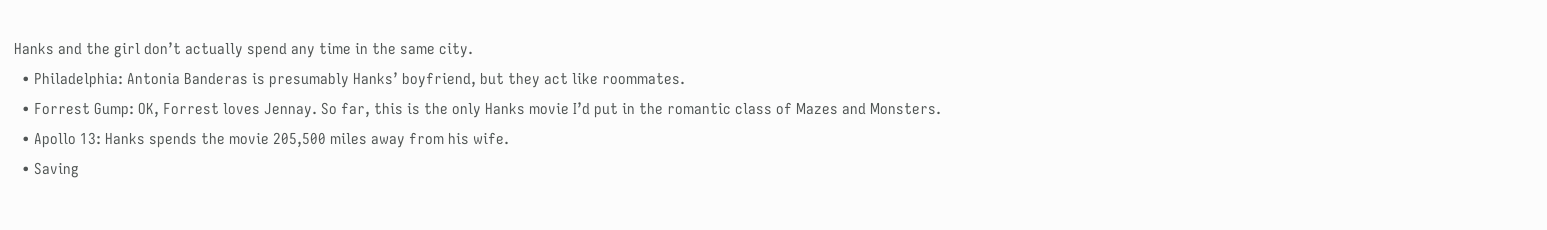Hanks and the girl don’t actually spend any time in the same city.
  • Philadelphia: Antonia Banderas is presumably Hanks’ boyfriend, but they act like roommates.
  • Forrest Gump: OK, Forrest loves Jennay. So far, this is the only Hanks movie I’d put in the romantic class of Mazes and Monsters.
  • Apollo 13: Hanks spends the movie 205,500 miles away from his wife.
  • Saving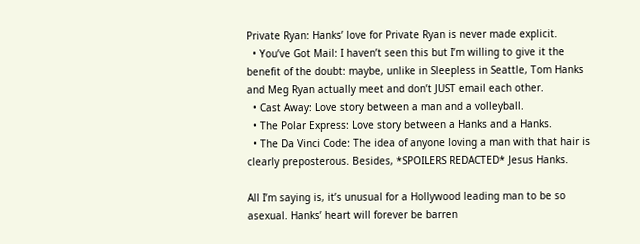Private Ryan: Hanks’ love for Private Ryan is never made explicit.
  • You’ve Got Mail: I haven’t seen this but I’m willing to give it the benefit of the doubt: maybe, unlike in Sleepless in Seattle, Tom Hanks and Meg Ryan actually meet and don’t JUST email each other.
  • Cast Away: Love story between a man and a volleyball.
  • The Polar Express: Love story between a Hanks and a Hanks.
  • The Da Vinci Code: The idea of anyone loving a man with that hair is clearly preposterous. Besides, *SPOILERS REDACTED* Jesus Hanks.

All I’m saying is, it’s unusual for a Hollywood leading man to be so asexual. Hanks’ heart will forever be barren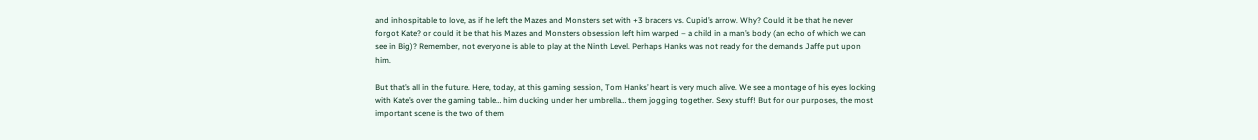and inhospitable to love, as if he left the Mazes and Monsters set with +3 bracers vs. Cupid’s arrow. Why? Could it be that he never forgot Kate? or could it be that his Mazes and Monsters obsession left him warped – a child in a man’s body (an echo of which we can see in Big)? Remember, not everyone is able to play at the Ninth Level. Perhaps Hanks was not ready for the demands Jaffe put upon him.

But that’s all in the future. Here, today, at this gaming session, Tom Hanks’ heart is very much alive. We see a montage of his eyes locking with Kate’s over the gaming table… him ducking under her umbrella… them jogging together. Sexy stuff! But for our purposes, the most important scene is the two of them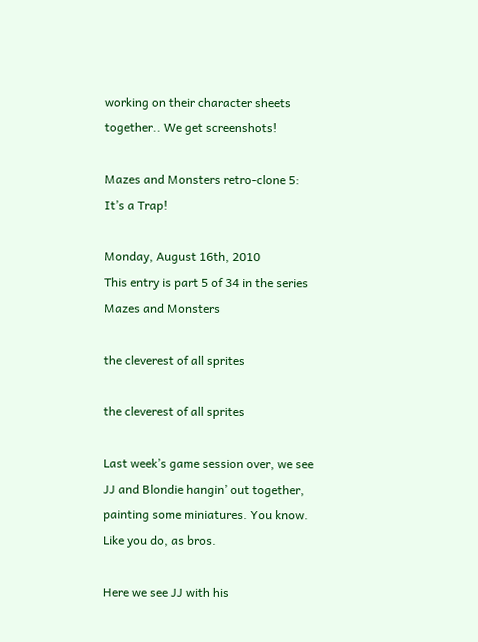working on their character sheets together.. We get screenshots!

Mazes and Monsters retro-clone 5: It’s a Trap!

Monday, August 16th, 2010
This entry is part 5 of 34 in the series Mazes and Monsters

the cleverest of all sprites

the cleverest of all sprites

Last week’s game session over, we see JJ and Blondie hangin’ out together, painting some miniatures. You know. Like you do, as bros.

Here we see JJ with his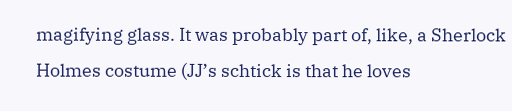magifying glass. It was probably part of, like, a Sherlock Holmes costume (JJ’s schtick is that he loves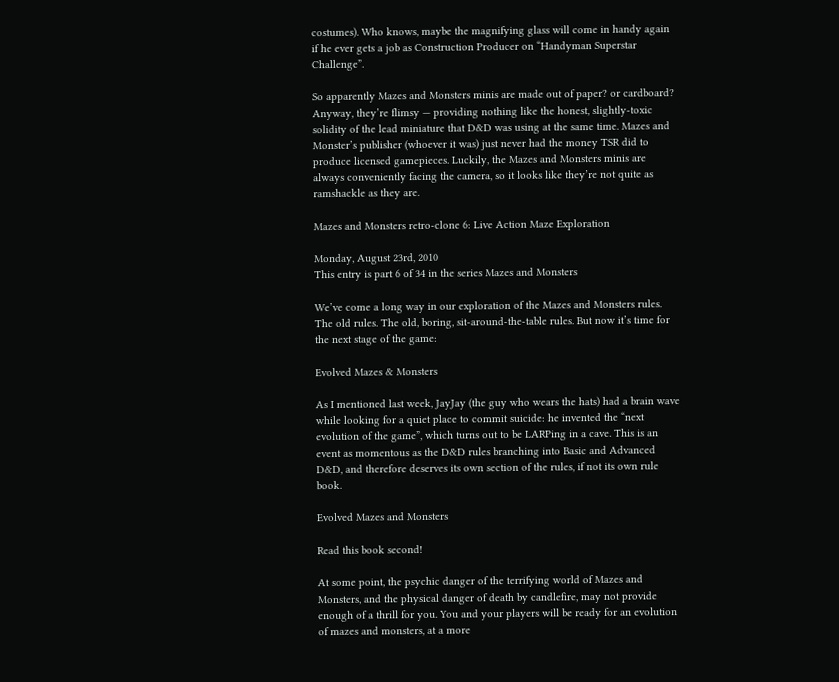costumes). Who knows, maybe the magnifying glass will come in handy again if he ever gets a job as Construction Producer on “Handyman Superstar Challenge”.

So apparently Mazes and Monsters minis are made out of paper? or cardboard? Anyway, they’re flimsy — providing nothing like the honest, slightly-toxic solidity of the lead miniature that D&D was using at the same time. Mazes and Monster’s publisher (whoever it was) just never had the money TSR did to produce licensed gamepieces. Luckily, the Mazes and Monsters minis are always conveniently facing the camera, so it looks like they’re not quite as ramshackle as they are.

Mazes and Monsters retro-clone 6: Live Action Maze Exploration

Monday, August 23rd, 2010
This entry is part 6 of 34 in the series Mazes and Monsters

We’ve come a long way in our exploration of the Mazes and Monsters rules. The old rules. The old, boring, sit-around-the-table rules. But now it’s time for the next stage of the game:

Evolved Mazes & Monsters

As I mentioned last week, JayJay (the guy who wears the hats) had a brain wave while looking for a quiet place to commit suicide: he invented the “next evolution of the game”, which turns out to be LARPing in a cave. This is an event as momentous as the D&D rules branching into Basic and Advanced D&D, and therefore deserves its own section of the rules, if not its own rule book.

Evolved Mazes and Monsters

Read this book second!

At some point, the psychic danger of the terrifying world of Mazes and Monsters, and the physical danger of death by candlefire, may not provide enough of a thrill for you. You and your players will be ready for an evolution of mazes and monsters, at a more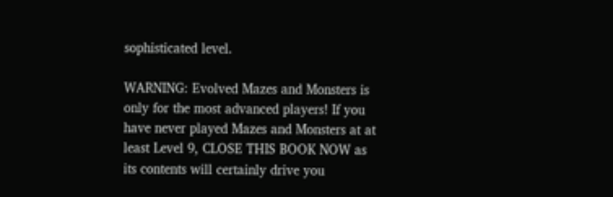sophisticated level.

WARNING: Evolved Mazes and Monsters is only for the most advanced players! If you have never played Mazes and Monsters at at least Level 9, CLOSE THIS BOOK NOW as its contents will certainly drive you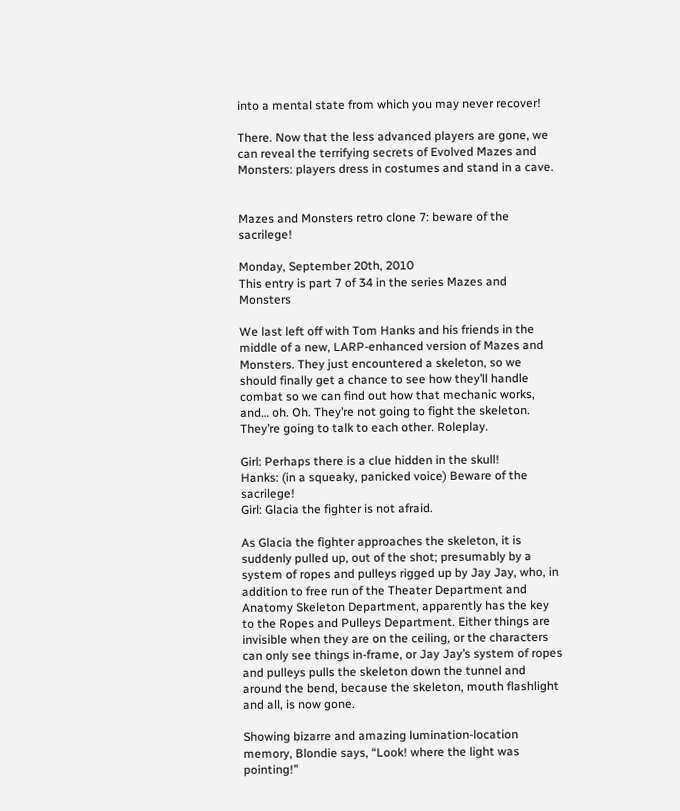into a mental state from which you may never recover!

There. Now that the less advanced players are gone, we can reveal the terrifying secrets of Evolved Mazes and Monsters: players dress in costumes and stand in a cave.


Mazes and Monsters retro clone 7: beware of the sacrilege!

Monday, September 20th, 2010
This entry is part 7 of 34 in the series Mazes and Monsters

We last left off with Tom Hanks and his friends in the middle of a new, LARP-enhanced version of Mazes and Monsters. They just encountered a skeleton, so we should finally get a chance to see how they’ll handle combat so we can find out how that mechanic works, and… oh. Oh. They’re not going to fight the skeleton. They’re going to talk to each other. Roleplay.

Girl: Perhaps there is a clue hidden in the skull!
Hanks: (in a squeaky, panicked voice) Beware of the sacrilege!
Girl: Glacia the fighter is not afraid.

As Glacia the fighter approaches the skeleton, it is suddenly pulled up, out of the shot; presumably by a system of ropes and pulleys rigged up by Jay Jay, who, in addition to free run of the Theater Department and Anatomy Skeleton Department, apparently has the key to the Ropes and Pulleys Department. Either things are invisible when they are on the ceiling, or the characters can only see things in-frame, or Jay Jay’s system of ropes and pulleys pulls the skeleton down the tunnel and around the bend, because the skeleton, mouth flashlight and all, is now gone.

Showing bizarre and amazing lumination-location memory, Blondie says, “Look! where the light was pointing!”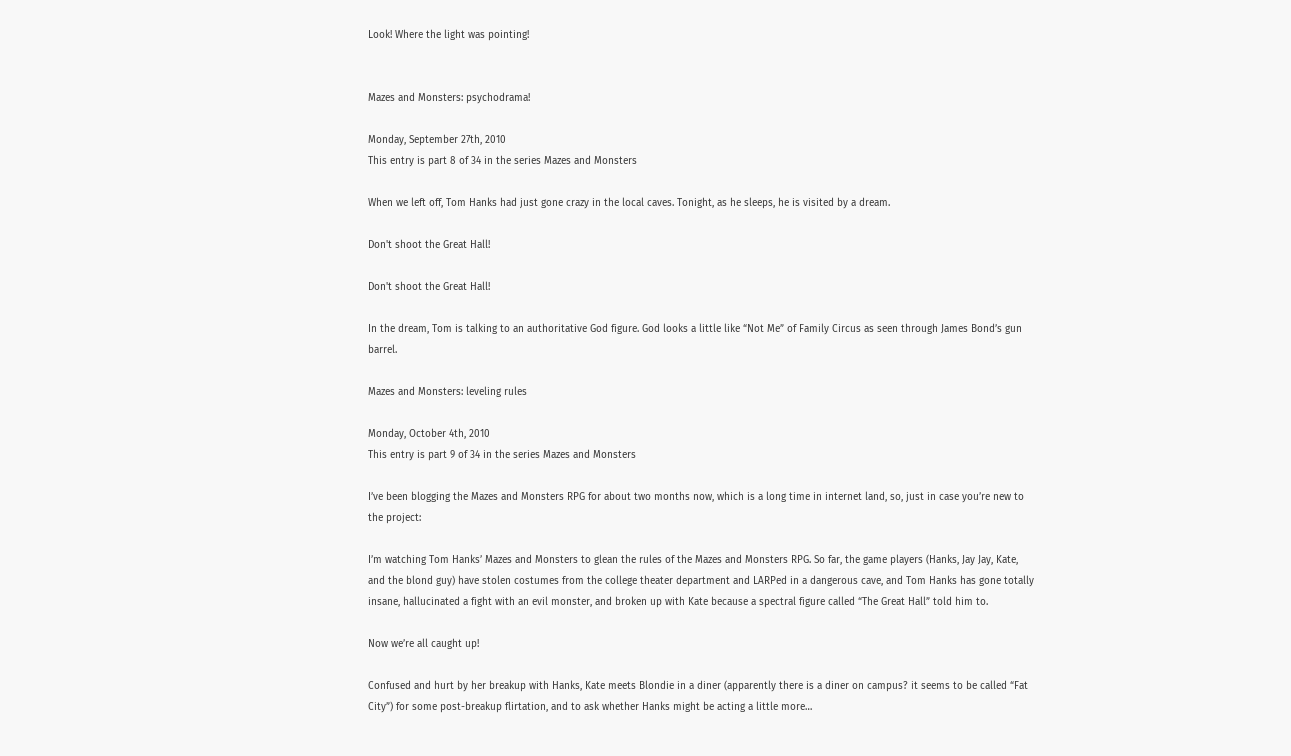Look! Where the light was pointing!


Mazes and Monsters: psychodrama!

Monday, September 27th, 2010
This entry is part 8 of 34 in the series Mazes and Monsters

When we left off, Tom Hanks had just gone crazy in the local caves. Tonight, as he sleeps, he is visited by a dream.

Don't shoot the Great Hall!

Don't shoot the Great Hall!

In the dream, Tom is talking to an authoritative God figure. God looks a little like “Not Me” of Family Circus as seen through James Bond’s gun barrel.

Mazes and Monsters: leveling rules

Monday, October 4th, 2010
This entry is part 9 of 34 in the series Mazes and Monsters

I’ve been blogging the Mazes and Monsters RPG for about two months now, which is a long time in internet land, so, just in case you’re new to the project:

I’m watching Tom Hanks’ Mazes and Monsters to glean the rules of the Mazes and Monsters RPG. So far, the game players (Hanks, Jay Jay, Kate, and the blond guy) have stolen costumes from the college theater department and LARPed in a dangerous cave, and Tom Hanks has gone totally insane, hallucinated a fight with an evil monster, and broken up with Kate because a spectral figure called “The Great Hall” told him to.

Now we’re all caught up!

Confused and hurt by her breakup with Hanks, Kate meets Blondie in a diner (apparently there is a diner on campus? it seems to be called “Fat City”) for some post-breakup flirtation, and to ask whether Hanks might be acting a little more…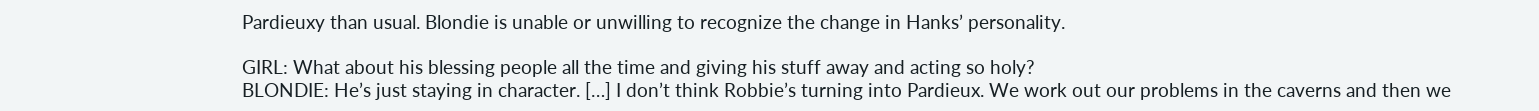Pardieuxy than usual. Blondie is unable or unwilling to recognize the change in Hanks’ personality.

GIRL: What about his blessing people all the time and giving his stuff away and acting so holy?
BLONDIE: He’s just staying in character. […] I don’t think Robbie’s turning into Pardieux. We work out our problems in the caverns and then we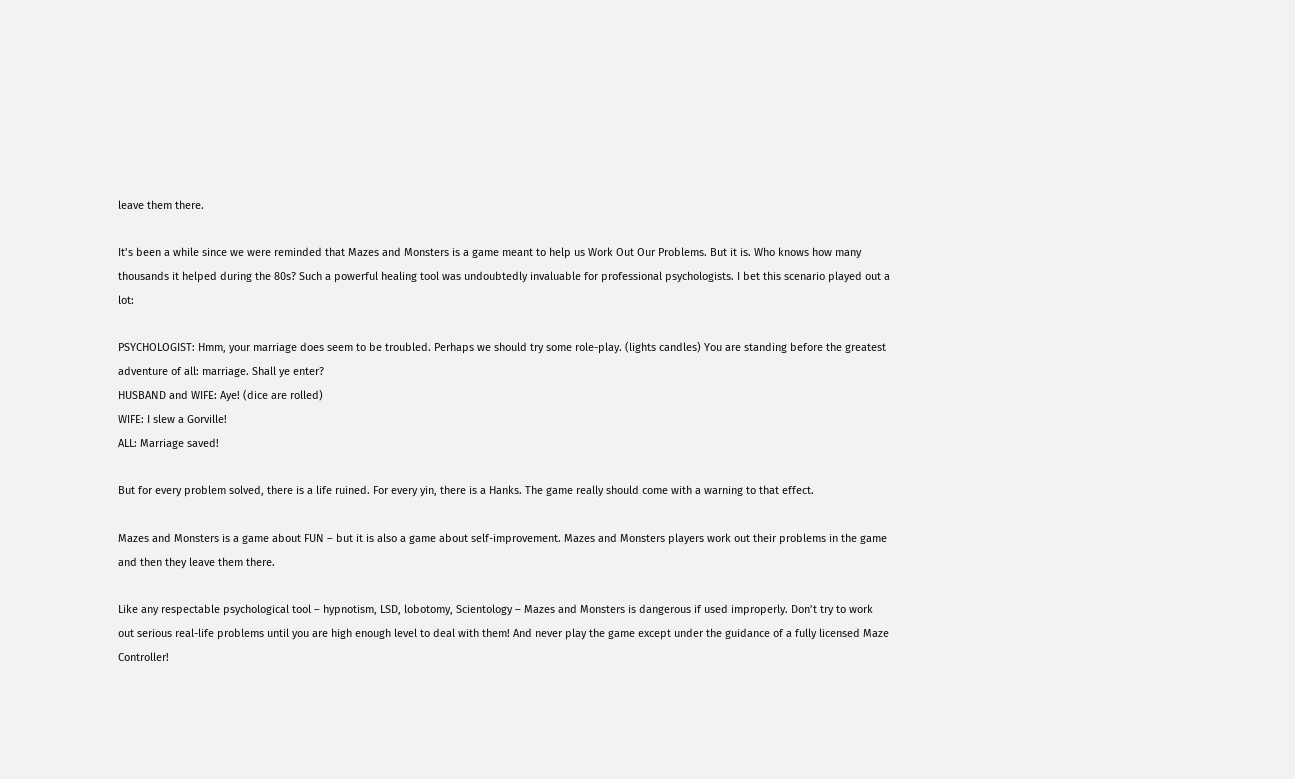leave them there.

It’s been a while since we were reminded that Mazes and Monsters is a game meant to help us Work Out Our Problems. But it is. Who knows how many thousands it helped during the 80s? Such a powerful healing tool was undoubtedly invaluable for professional psychologists. I bet this scenario played out a lot:

PSYCHOLOGIST: Hmm, your marriage does seem to be troubled. Perhaps we should try some role-play. (lights candles) You are standing before the greatest adventure of all: marriage. Shall ye enter?
HUSBAND and WIFE: Aye! (dice are rolled)
WIFE: I slew a Gorville!
ALL: Marriage saved!

But for every problem solved, there is a life ruined. For every yin, there is a Hanks. The game really should come with a warning to that effect.

Mazes and Monsters is a game about FUN – but it is also a game about self-improvement. Mazes and Monsters players work out their problems in the game and then they leave them there.

Like any respectable psychological tool – hypnotism, LSD, lobotomy, Scientology – Mazes and Monsters is dangerous if used improperly. Don’t try to work out serious real-life problems until you are high enough level to deal with them! And never play the game except under the guidance of a fully licensed Maze Controller!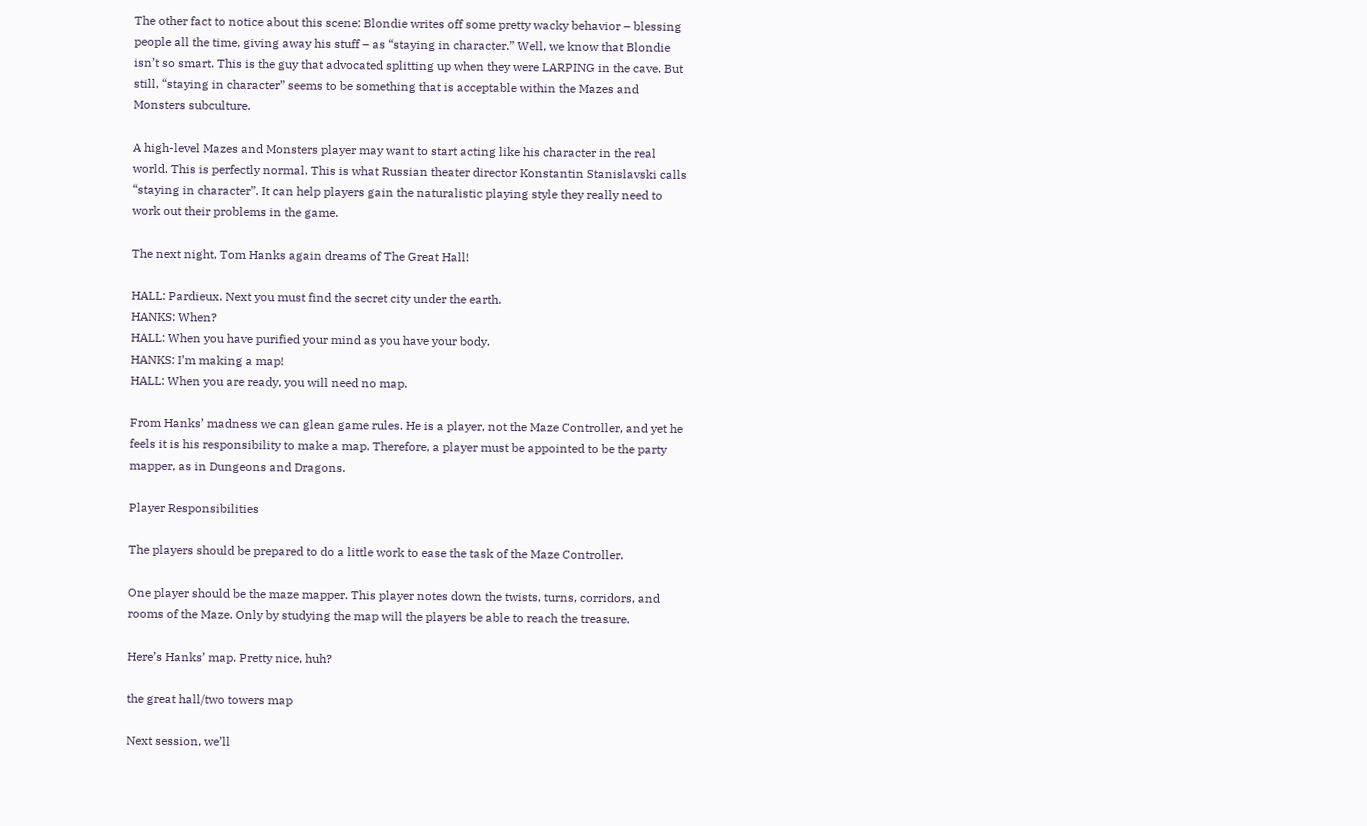The other fact to notice about this scene: Blondie writes off some pretty wacky behavior – blessing people all the time, giving away his stuff – as “staying in character.” Well, we know that Blondie isn’t so smart. This is the guy that advocated splitting up when they were LARPING in the cave. But still, “staying in character” seems to be something that is acceptable within the Mazes and Monsters subculture.

A high-level Mazes and Monsters player may want to start acting like his character in the real world. This is perfectly normal. This is what Russian theater director Konstantin Stanislavski calls “staying in character”. It can help players gain the naturalistic playing style they really need to work out their problems in the game.

The next night, Tom Hanks again dreams of The Great Hall!

HALL: Pardieux. Next you must find the secret city under the earth.
HANKS: When?
HALL: When you have purified your mind as you have your body.
HANKS: I’m making a map!
HALL: When you are ready, you will need no map.

From Hanks’ madness we can glean game rules. He is a player, not the Maze Controller, and yet he feels it is his responsibility to make a map. Therefore, a player must be appointed to be the party mapper, as in Dungeons and Dragons.

Player Responsibilities

The players should be prepared to do a little work to ease the task of the Maze Controller.

One player should be the maze mapper. This player notes down the twists, turns, corridors, and rooms of the Maze. Only by studying the map will the players be able to reach the treasure.

Here’s Hanks’ map. Pretty nice, huh?

the great hall/two towers map

Next session, we’ll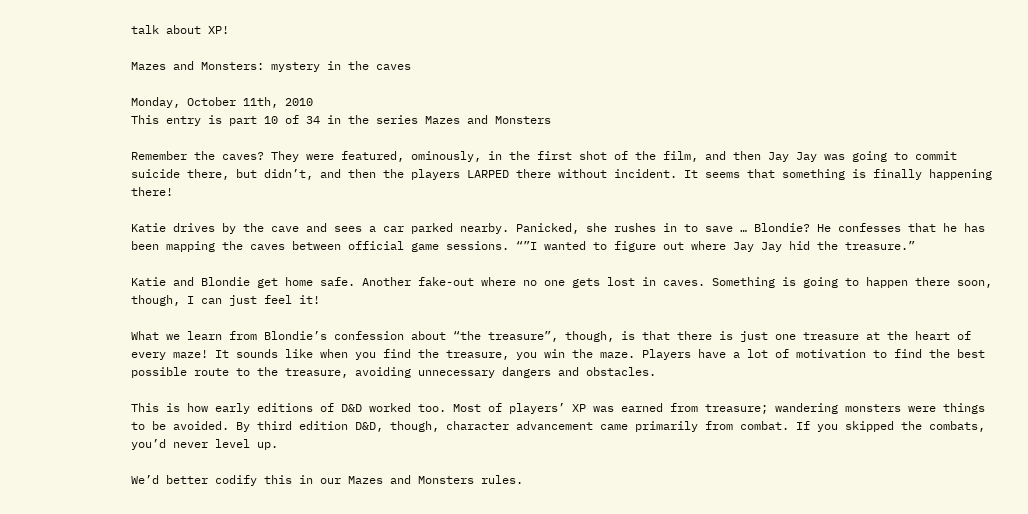talk about XP!

Mazes and Monsters: mystery in the caves

Monday, October 11th, 2010
This entry is part 10 of 34 in the series Mazes and Monsters

Remember the caves? They were featured, ominously, in the first shot of the film, and then Jay Jay was going to commit suicide there, but didn’t, and then the players LARPED there without incident. It seems that something is finally happening there!

Katie drives by the cave and sees a car parked nearby. Panicked, she rushes in to save … Blondie? He confesses that he has been mapping the caves between official game sessions. “”I wanted to figure out where Jay Jay hid the treasure.”

Katie and Blondie get home safe. Another fake-out where no one gets lost in caves. Something is going to happen there soon, though, I can just feel it!

What we learn from Blondie’s confession about “the treasure”, though, is that there is just one treasure at the heart of every maze! It sounds like when you find the treasure, you win the maze. Players have a lot of motivation to find the best possible route to the treasure, avoiding unnecessary dangers and obstacles.

This is how early editions of D&D worked too. Most of players’ XP was earned from treasure; wandering monsters were things to be avoided. By third edition D&D, though, character advancement came primarily from combat. If you skipped the combats, you’d never level up.

We’d better codify this in our Mazes and Monsters rules.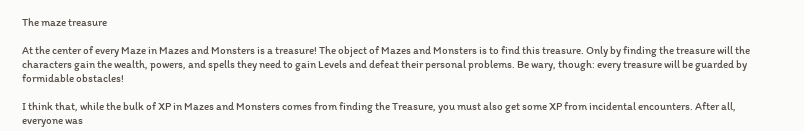The maze treasure

At the center of every Maze in Mazes and Monsters is a treasure! The object of Mazes and Monsters is to find this treasure. Only by finding the treasure will the characters gain the wealth, powers, and spells they need to gain Levels and defeat their personal problems. Be wary, though: every treasure will be guarded by formidable obstacles!

I think that, while the bulk of XP in Mazes and Monsters comes from finding the Treasure, you must also get some XP from incidental encounters. After all, everyone was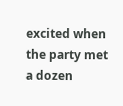excited when the party met a dozen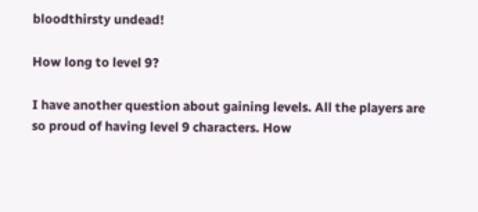bloodthirsty undead!

How long to level 9?

I have another question about gaining levels. All the players are so proud of having level 9 characters. How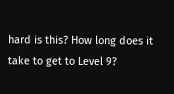hard is this? How long does it take to get to Level 9?